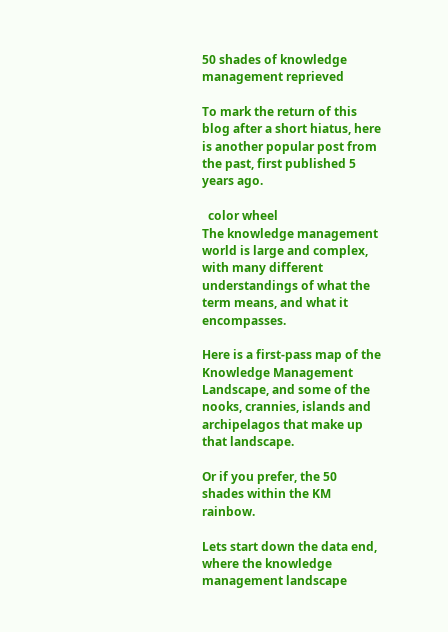50 shades of knowledge management reprieved

To mark the return of this blog after a short hiatus, here is another popular post from the past, first published 5 years ago.

  color wheel
The knowledge management world is large and complex, with many different understandings of what the term means, and what it encompasses.

Here is a first-pass map of the Knowledge Management Landscape, and some of the nooks, crannies, islands and archipelagos that make up that landscape.

Or if you prefer, the 50 shades within the KM rainbow.

Lets start down the data end, where the knowledge management landscape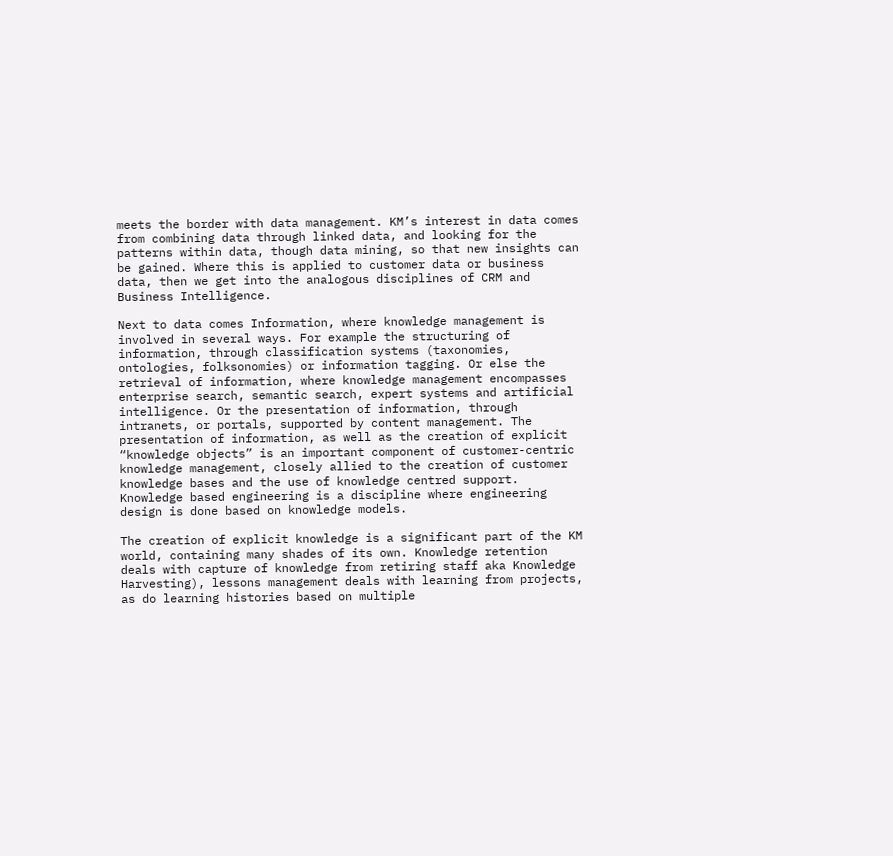meets the border with data management. KM’s interest in data comes from combining data through linked data, and looking for the patterns within data, though data mining, so that new insights can be gained. Where this is applied to customer data or business data, then we get into the analogous disciplines of CRM and Business Intelligence.

Next to data comes Information, where knowledge management is involved in several ways. For example the structuring of information, through classification systems (taxonomies, ontologies, folksonomies) or information tagging. Or else the retrieval of information, where knowledge management encompasses enterprise search, semantic search, expert systems and artificial intelligence. Or the presentation of information, through intranets, or portals, supported by content management. The presentation of information, as well as the creation of explicit “knowledge objects” is an important component of customer-centric knowledge management, closely allied to the creation of customer knowledge bases and the use of knowledge centred support. Knowledge based engineering is a discipline where engineering design is done based on knowledge models.

The creation of explicit knowledge is a significant part of the KM world, containing many shades of its own. Knowledge retention deals with capture of knowledge from retiring staff aka Knowledge Harvesting), lessons management deals with learning from projects, as do learning histories based on multiple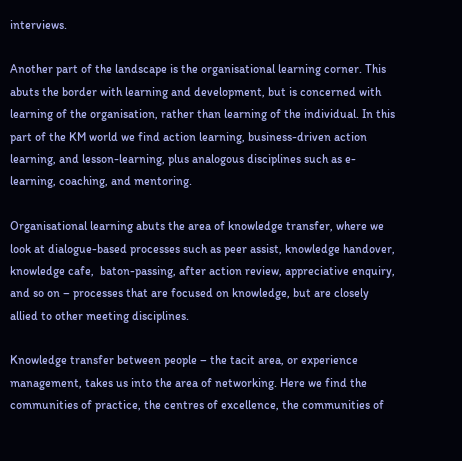interviews.

Another part of the landscape is the organisational learning corner. This abuts the border with learning and development, but is concerned with learning of the organisation, rather than learning of the individual. In this part of the KM world we find action learning, business-driven action learning, and lesson-learning, plus analogous disciplines such as e-learning, coaching, and mentoring.

Organisational learning abuts the area of knowledge transfer, where we look at dialogue-based processes such as peer assist, knowledge handover, knowledge cafe,  baton-passing, after action review, appreciative enquiry, and so on – processes that are focused on knowledge, but are closely allied to other meeting disciplines.

Knowledge transfer between people – the tacit area, or experience management, takes us into the area of networking. Here we find the communities of practice, the centres of excellence, the communities of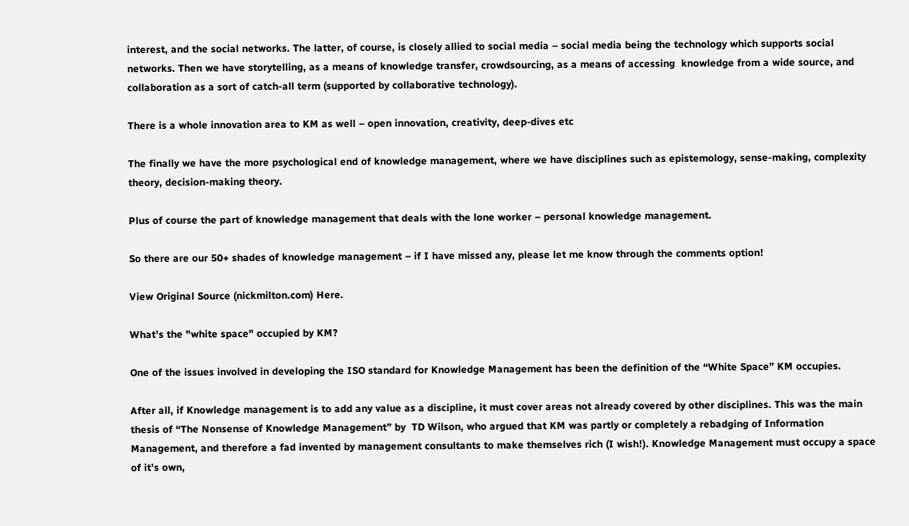interest, and the social networks. The latter, of course, is closely allied to social media – social media being the technology which supports social networks. Then we have storytelling, as a means of knowledge transfer, crowdsourcing, as a means of accessing  knowledge from a wide source, and collaboration as a sort of catch-all term (supported by collaborative technology).

There is a whole innovation area to KM as well – open innovation, creativity, deep-dives etc

The finally we have the more psychological end of knowledge management, where we have disciplines such as epistemology, sense-making, complexity theory, decision-making theory.

Plus of course the part of knowledge management that deals with the lone worker – personal knowledge management.

So there are our 50+ shades of knowledge management – if I have missed any, please let me know through the comments option!

View Original Source (nickmilton.com) Here.

What’s the "white space" occupied by KM?

One of the issues involved in developing the ISO standard for Knowledge Management has been the definition of the “White Space” KM occupies.

After all, if Knowledge management is to add any value as a discipline, it must cover areas not already covered by other disciplines. This was the main thesis of “The Nonsense of Knowledge Management” by  TD Wilson, who argued that KM was partly or completely a rebadging of Information Management, and therefore a fad invented by management consultants to make themselves rich (I wish!). Knowledge Management must occupy a space of it’s own,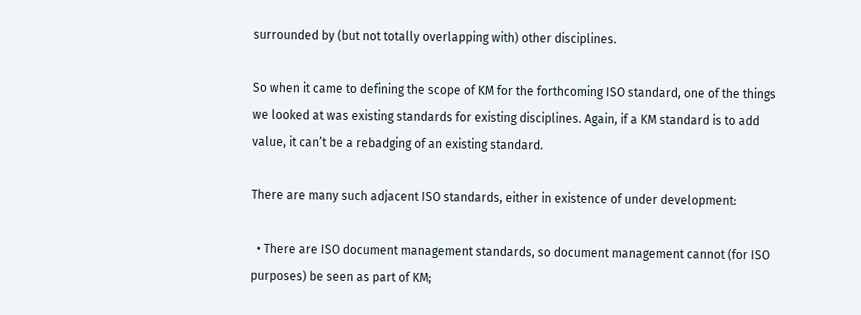surrounded by (but not totally overlapping with) other disciplines.

So when it came to defining the scope of KM for the forthcoming ISO standard, one of the things we looked at was existing standards for existing disciplines. Again, if a KM standard is to add value, it can’t be a rebadging of an existing standard.

There are many such adjacent ISO standards, either in existence of under development:

  • There are ISO document management standards, so document management cannot (for ISO purposes) be seen as part of KM;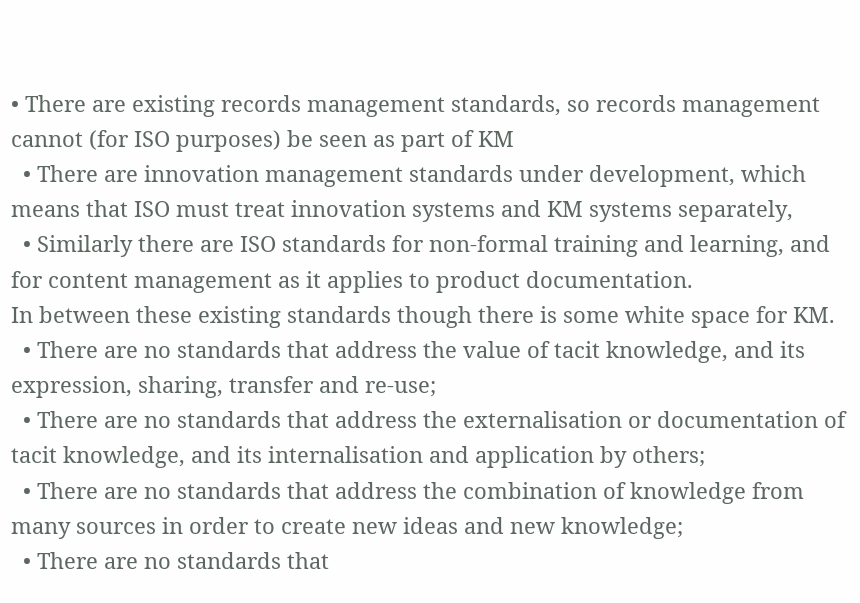• There are existing records management standards, so records management cannot (for ISO purposes) be seen as part of KM
  • There are innovation management standards under development, which means that ISO must treat innovation systems and KM systems separately,
  • Similarly there are ISO standards for non-formal training and learning, and for content management as it applies to product documentation.
In between these existing standards though there is some white space for KM.
  • There are no standards that address the value of tacit knowledge, and its expression, sharing, transfer and re-use;
  • There are no standards that address the externalisation or documentation of tacit knowledge, and its internalisation and application by others;
  • There are no standards that address the combination of knowledge from many sources in order to create new ideas and new knowledge;
  • There are no standards that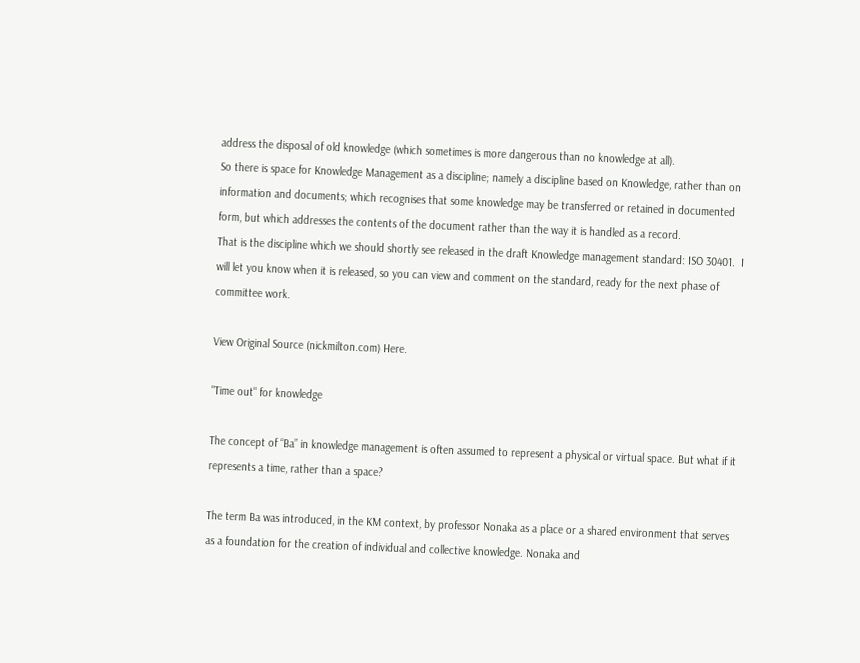address the disposal of old knowledge (which sometimes is more dangerous than no knowledge at all).
So there is space for Knowledge Management as a discipline; namely a discipline based on Knowledge, rather than on information and documents; which recognises that some knowledge may be transferred or retained in documented form, but which addresses the contents of the document rather than the way it is handled as a record.
That is the discipline which we should shortly see released in the draft Knowledge management standard: ISO 30401.  I will let you know when it is released, so you can view and comment on the standard, ready for the next phase of committee work.

View Original Source (nickmilton.com) Here.

"Time out" for knowledge

The concept of “Ba” in knowledge management is often assumed to represent a physical or virtual space. But what if it represents a time, rather than a space?

The term Ba was introduced, in the KM context, by professor Nonaka as a place or a shared environment that serves as a foundation for the creation of individual and collective knowledge. Nonaka and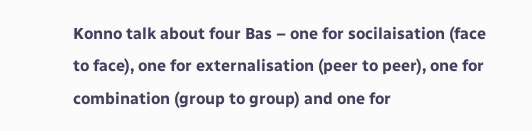Konno talk about four Bas – one for socilaisation (face to face), one for externalisation (peer to peer), one for combination (group to group) and one for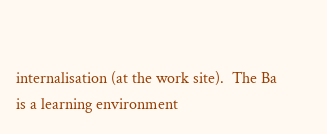internalisation (at the work site).  The Ba is a learning environment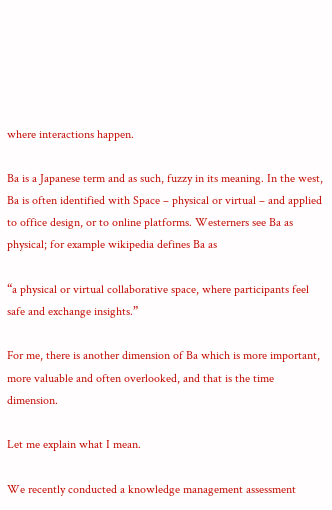where interactions happen.

Ba is a Japanese term and as such, fuzzy in its meaning. In the west, Ba is often identified with Space – physical or virtual – and applied to office design, or to online platforms. Westerners see Ba as physical; for example wikipedia defines Ba as

“a physical or virtual collaborative space, where participants feel safe and exchange insights.”

For me, there is another dimension of Ba which is more important, more valuable and often overlooked, and that is the time dimension.

Let me explain what I mean.

We recently conducted a knowledge management assessment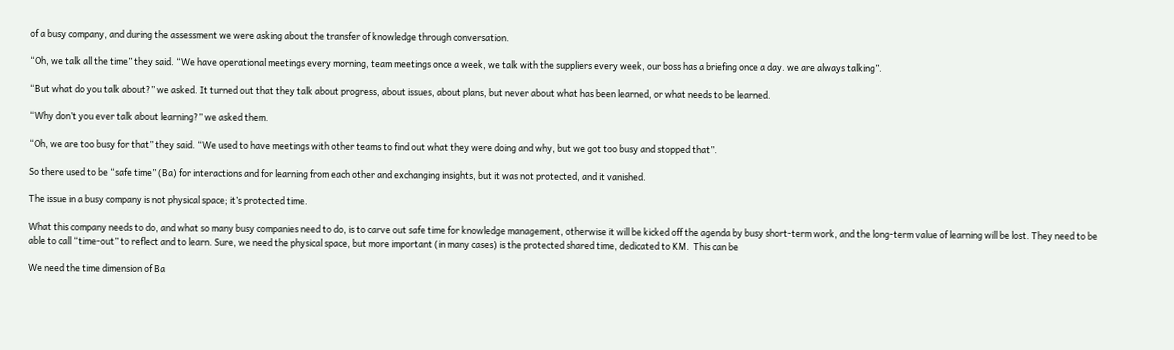of a busy company, and during the assessment we were asking about the transfer of knowledge through conversation.

“Oh, we talk all the time” they said. “We have operational meetings every morning, team meetings once a week, we talk with the suppliers every week, our boss has a briefing once a day. we are always talking”.

“But what do you talk about?” we asked. It turned out that they talk about progress, about issues, about plans, but never about what has been learned, or what needs to be learned.

“Why don’t you ever talk about learning?” we asked them.

“Oh, we are too busy for that” they said. “We used to have meetings with other teams to find out what they were doing and why, but we got too busy and stopped that”.

So there used to be “safe time” (Ba) for interactions and for learning from each other and exchanging insights, but it was not protected, and it vanished.

The issue in a busy company is not physical space; it’s protected time.

What this company needs to do, and what so many busy companies need to do, is to carve out safe time for knowledge management, otherwise it will be kicked off the agenda by busy short-term work, and the long-term value of learning will be lost. They need to be able to call “time-out” to reflect and to learn. Sure, we need the physical space, but more important (in many cases) is the protected shared time, dedicated to KM.  This can be

We need the time dimension of Ba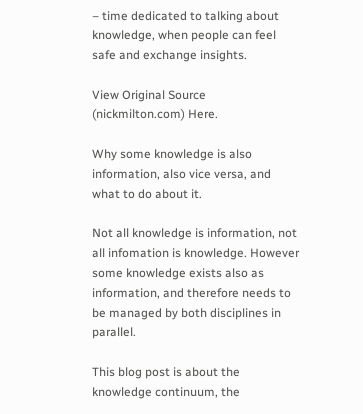– time dedicated to talking about knowledge, when people can feel safe and exchange insights.

View Original Source (nickmilton.com) Here.

Why some knowledge is also information, also vice versa, and what to do about it.

Not all knowledge is information, not all infomation is knowledge. However some knowledge exists also as information, and therefore needs to be managed by both disciplines in parallel.

This blog post is about the knowledge continuum, the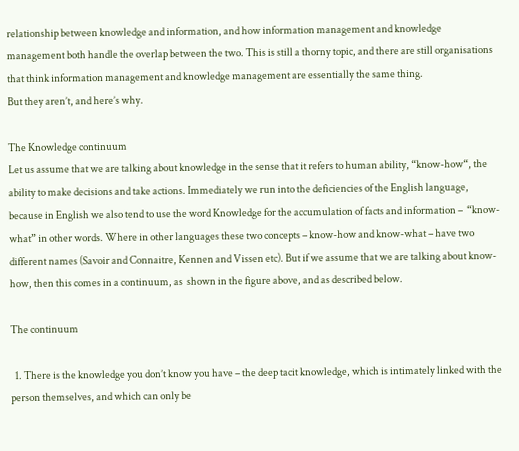relationship between knowledge and information, and how information management and knowledge management both handle the overlap between the two. This is still a thorny topic, and there are still organisations that think information management and knowledge management are essentially the same thing.
But they aren’t, and here’s why.

The Knowledge continuum
Let us assume that we are talking about knowledge in the sense that it refers to human ability, “know-how“, the ability to make decisions and take actions. Immediately we run into the deficiencies of the English language, because in English we also tend to use the word Knowledge for the accumulation of facts and information –  “know-what” in other words. Where in other languages these two concepts – know-how and know-what – have two different names (Savoir and Connaitre, Kennen and Vissen etc). But if we assume that we are talking about know-how, then this comes in a continuum, as  shown in the figure above, and as described below.

The continuum

  1. There is the knowledge you don’t know you have – the deep tacit knowledge, which is intimately linked with the person themselves, and which can only be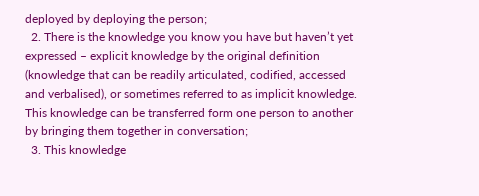deployed by deploying the person;
  2. There is the knowledge you know you have but haven’t yet expressed – explicit knowledge by the original definition (knowledge that can be readily articulated, codified, accessed and verbalised), or sometimes referred to as implicit knowledge. This knowledge can be transferred form one person to another by bringing them together in conversation;
  3. This knowledge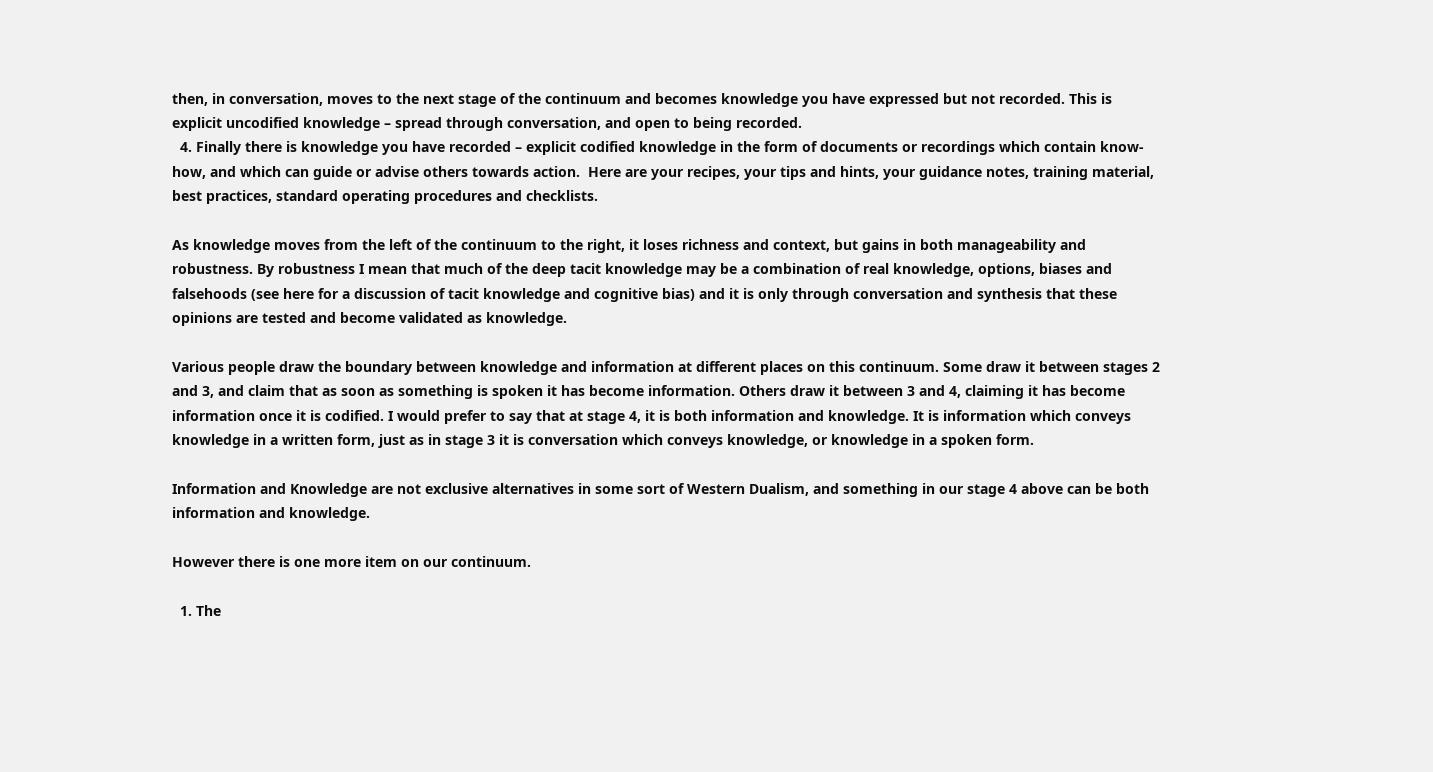then, in conversation, moves to the next stage of the continuum and becomes knowledge you have expressed but not recorded. This is explicit uncodified knowledge – spread through conversation, and open to being recorded.
  4. Finally there is knowledge you have recorded – explicit codified knowledge in the form of documents or recordings which contain know-how, and which can guide or advise others towards action.  Here are your recipes, your tips and hints, your guidance notes, training material, best practices, standard operating procedures and checklists.

As knowledge moves from the left of the continuum to the right, it loses richness and context, but gains in both manageability and robustness. By robustness I mean that much of the deep tacit knowledge may be a combination of real knowledge, options, biases and falsehoods (see here for a discussion of tacit knowledge and cognitive bias) and it is only through conversation and synthesis that these opinions are tested and become validated as knowledge.

Various people draw the boundary between knowledge and information at different places on this continuum. Some draw it between stages 2 and 3, and claim that as soon as something is spoken it has become information. Others draw it between 3 and 4, claiming it has become information once it is codified. I would prefer to say that at stage 4, it is both information and knowledge. It is information which conveys knowledge in a written form, just as in stage 3 it is conversation which conveys knowledge, or knowledge in a spoken form.

Information and Knowledge are not exclusive alternatives in some sort of Western Dualism, and something in our stage 4 above can be both information and knowledge.

However there is one more item on our continuum.

  1. The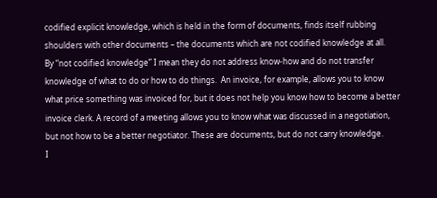codified explicit knowledge, which is held in the form of documents, finds itself rubbing shoulders with other documents – the documents which are not codified knowledge at all.
By “not codified knowledge” I mean they do not address know-how and do not transfer knowledge of what to do or how to do things.  An invoice, for example, allows you to know what price something was invoiced for, but it does not help you know how to become a better invoice clerk. A record of a meeting allows you to know what was discussed in a negotiation, but not how to be a better negotiator. These are documents, but do not carry knowledge.
I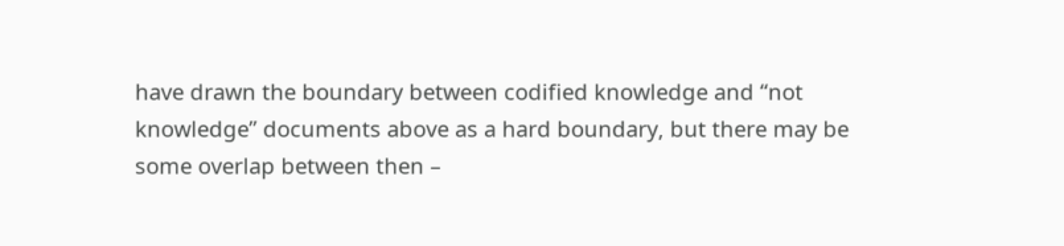have drawn the boundary between codified knowledge and “not knowledge” documents above as a hard boundary, but there may be some overlap between then –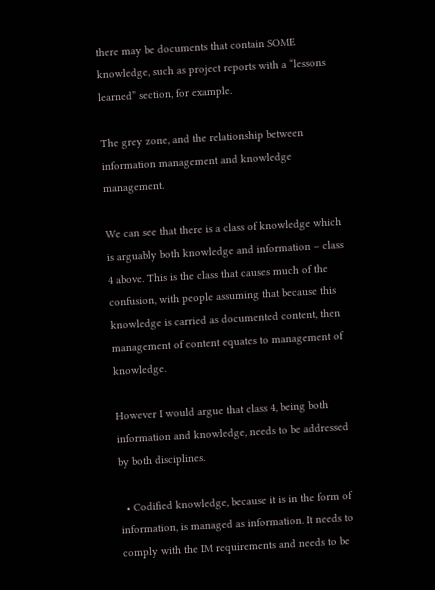there may be documents that contain SOME knowledge, such as project reports with a “lessons learned” section, for example.

The grey zone, and the relationship between information management and knowledge management.

We can see that there is a class of knowledge which is arguably both knowledge and information – class 4 above. This is the class that causes much of the confusion, with people assuming that because this knowledge is carried as documented content, then management of content equates to management of knowledge.

However I would argue that class 4, being both information and knowledge, needs to be addressed by both disciplines.

  • Codified knowledge, because it is in the form of information, is managed as information. It needs to comply with the IM requirements and needs to be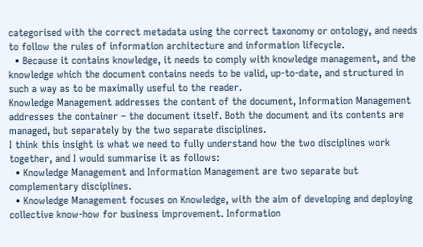categorised with the correct metadata using the correct taxonomy or ontology, and needs to follow the rules of information architecture and information lifecycle.
  • Because it contains knowledge, it needs to comply with knowledge management, and the knowledge which the document contains needs to be valid, up-to-date, and structured in such a way as to be maximally useful to the reader.
Knowledge Management addresses the content of the document, Information Management addresses the container – the document itself. Both the document and its contents are managed, but separately by the two separate disciplines.
I think this insight is what we need to fully understand how the two disciplines work together, and I would summarise it as follows:
  • Knowledge Management and Information Management are two separate but complementary disciplines.
  • Knowledge Management focuses on Knowledge, with the aim of developing and deploying collective know-how for business improvement. Information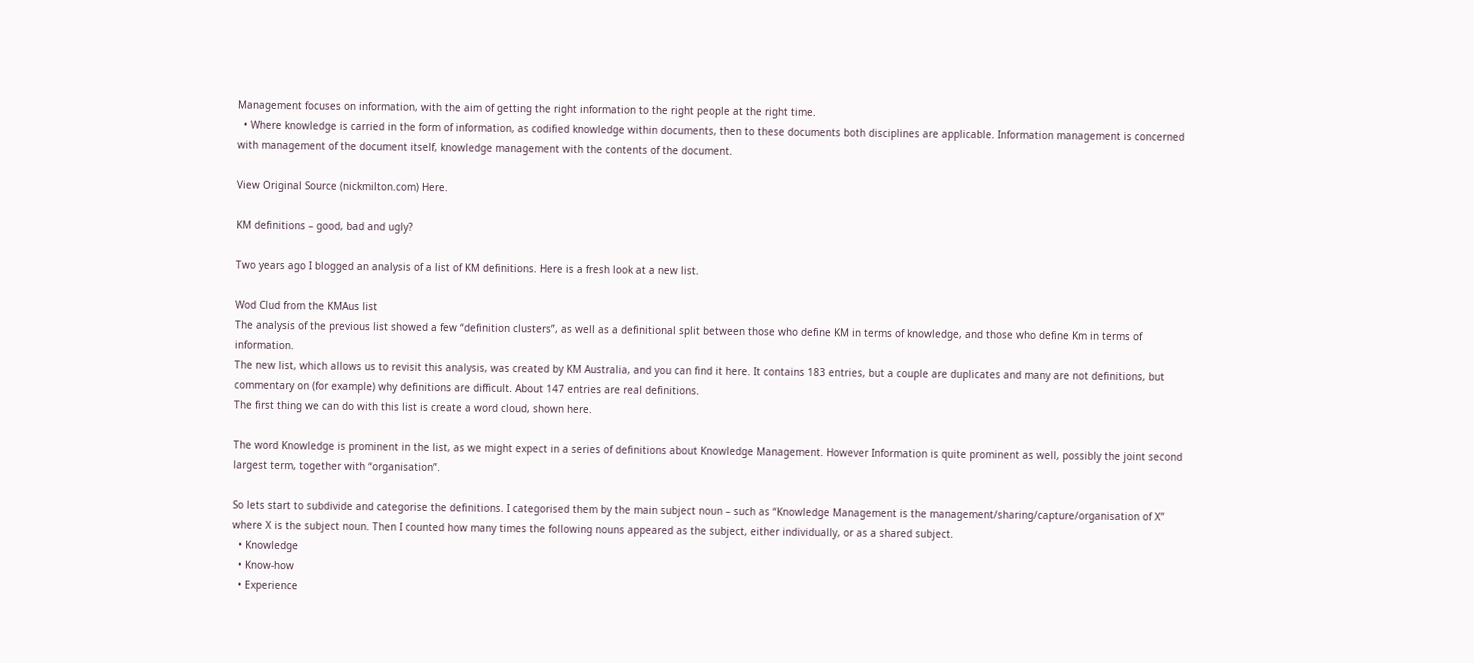Management focuses on information, with the aim of getting the right information to the right people at the right time.
  • Where knowledge is carried in the form of information, as codified knowledge within documents, then to these documents both disciplines are applicable. Information management is concerned with management of the document itself, knowledge management with the contents of the document.

View Original Source (nickmilton.com) Here.

KM definitions – good, bad and ugly?

Two years ago I blogged an analysis of a list of KM definitions. Here is a fresh look at a new list.

Wod Clud from the KMAus list
The analysis of the previous list showed a few “definition clusters”, as well as a definitional split between those who define KM in terms of knowledge, and those who define Km in terms of information.
The new list, which allows us to revisit this analysis, was created by KM Australia, and you can find it here. It contains 183 entries, but a couple are duplicates and many are not definitions, but commentary on (for example) why definitions are difficult. About 147 entries are real definitions.
The first thing we can do with this list is create a word cloud, shown here.

The word Knowledge is prominent in the list, as we might expect in a series of definitions about Knowledge Management. However Information is quite prominent as well, possibly the joint second largest term, together with “organisation”.

So lets start to subdivide and categorise the definitions. I categorised them by the main subject noun – such as “Knowledge Management is the management/sharing/capture/organisation of X” where X is the subject noun. Then I counted how many times the following nouns appeared as the subject, either individually, or as a shared subject.
  • Knowledge
  • Know-how
  • Experience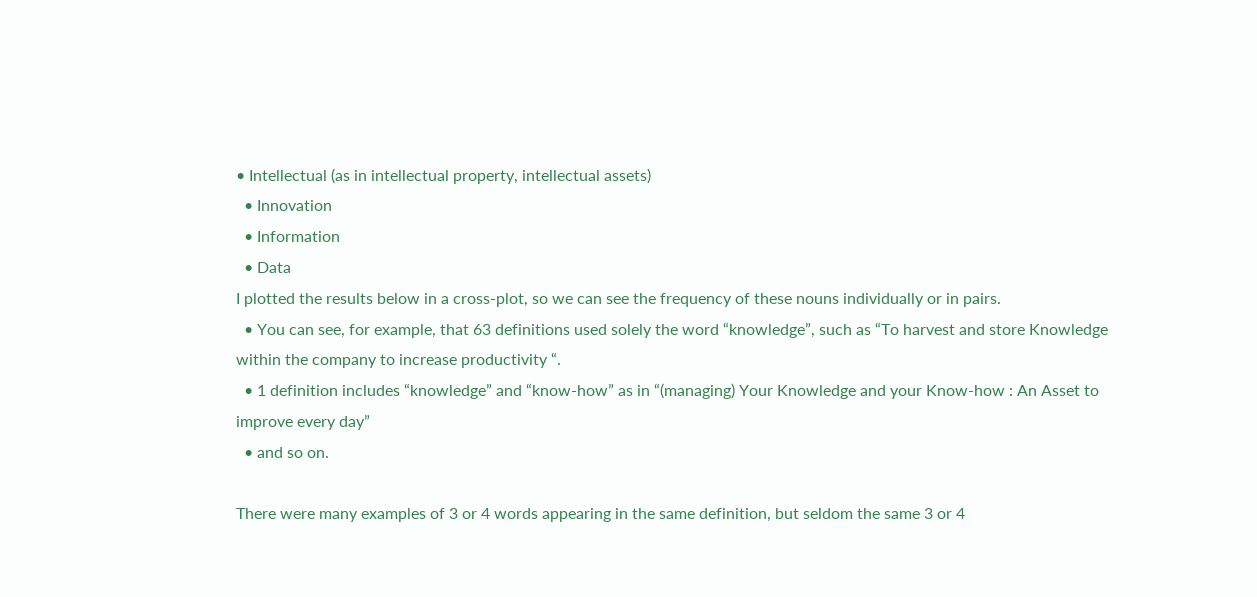• Intellectual (as in intellectual property, intellectual assets)
  • Innovation
  • Information
  • Data
I plotted the results below in a cross-plot, so we can see the frequency of these nouns individually or in pairs.
  • You can see, for example, that 63 definitions used solely the word “knowledge”, such as “To harvest and store Knowledge within the company to increase productivity “.
  • 1 definition includes “knowledge” and “know-how” as in “(managing) Your Knowledge and your Know-how : An Asset to improve every day”
  • and so on.

There were many examples of 3 or 4 words appearing in the same definition, but seldom the same 3 or 4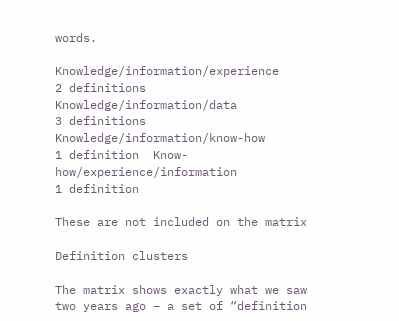words.

Knowledge/information/experience             2 definitions
Knowledge/information/data                       3 definitions
Knowledge/information/know-how              1 definition  Know-how/experience/information              1 definition

These are not included on the matrix

Definition clusters

The matrix shows exactly what we saw two years ago – a set of “definition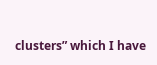clusters” which I have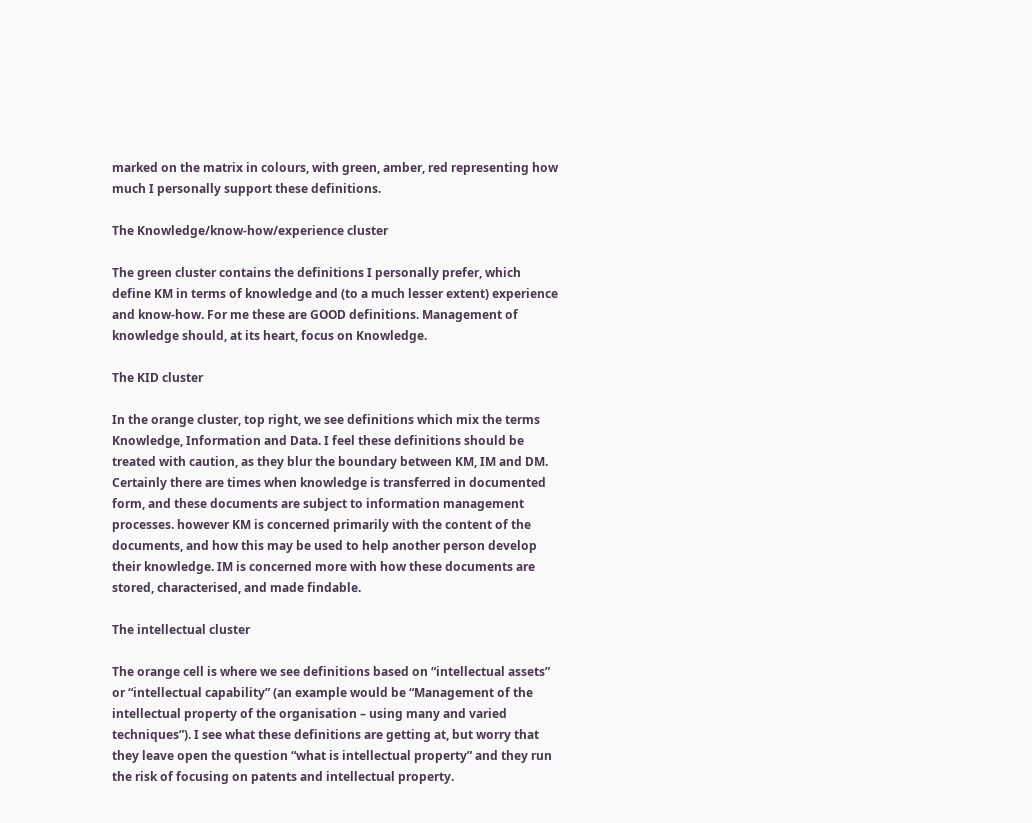marked on the matrix in colours, with green, amber, red representing how much I personally support these definitions.

The Knowledge/know-how/experience cluster

The green cluster contains the definitions I personally prefer, which define KM in terms of knowledge and (to a much lesser extent) experience and know-how. For me these are GOOD definitions. Management of knowledge should, at its heart, focus on Knowledge.

The KID cluster

In the orange cluster, top right, we see definitions which mix the terms Knowledge, Information and Data. I feel these definitions should be treated with caution, as they blur the boundary between KM, IM and DM. Certainly there are times when knowledge is transferred in documented form, and these documents are subject to information management processes. however KM is concerned primarily with the content of the documents, and how this may be used to help another person develop their knowledge. IM is concerned more with how these documents are stored, characterised, and made findable.

The intellectual cluster

The orange cell is where we see definitions based on “intellectual assets” or “intellectual capability” (an example would be “Management of the intellectual property of the organisation – using many and varied techniques”). I see what these definitions are getting at, but worry that they leave open the question “what is intellectual property” and they run the risk of focusing on patents and intellectual property.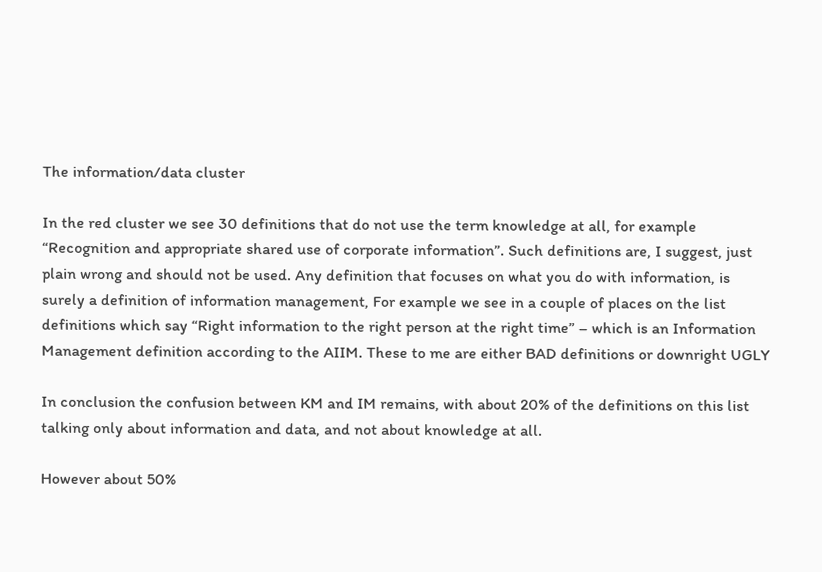The information/data cluster

In the red cluster we see 30 definitions that do not use the term knowledge at all, for example “Recognition and appropriate shared use of corporate information”. Such definitions are, I suggest, just plain wrong and should not be used. Any definition that focuses on what you do with information, is surely a definition of information management, For example we see in a couple of places on the list definitions which say “Right information to the right person at the right time” – which is an Information Management definition according to the AIIM. These to me are either BAD definitions or downright UGLY

In conclusion the confusion between KM and IM remains, with about 20% of the definitions on this list talking only about information and data, and not about knowledge at all.

However about 50%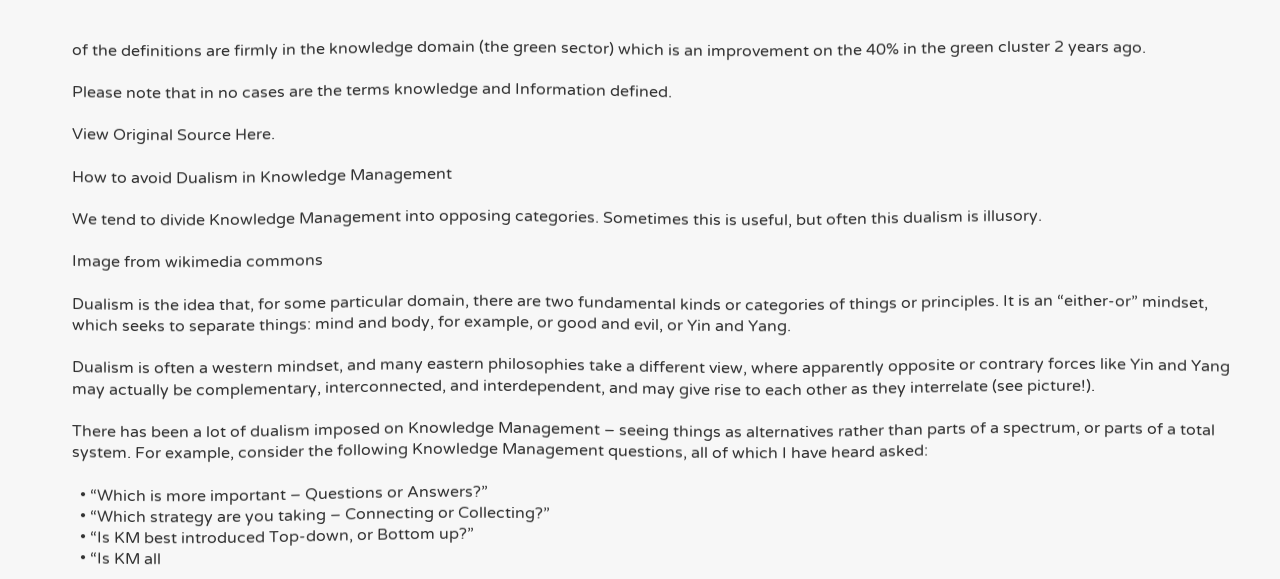of the definitions are firmly in the knowledge domain (the green sector) which is an improvement on the 40% in the green cluster 2 years ago.

Please note that in no cases are the terms knowledge and Information defined.

View Original Source Here.

How to avoid Dualism in Knowledge Management

We tend to divide Knowledge Management into opposing categories. Sometimes this is useful, but often this dualism is illusory.

Image from wikimedia commons

Dualism is the idea that, for some particular domain, there are two fundamental kinds or categories of things or principles. It is an “either-or” mindset, which seeks to separate things: mind and body, for example, or good and evil, or Yin and Yang.

Dualism is often a western mindset, and many eastern philosophies take a different view, where apparently opposite or contrary forces like Yin and Yang may actually be complementary, interconnected, and interdependent, and may give rise to each other as they interrelate (see picture!).

There has been a lot of dualism imposed on Knowledge Management – seeing things as alternatives rather than parts of a spectrum, or parts of a total system. For example, consider the following Knowledge Management questions, all of which I have heard asked:

  • “Which is more important – Questions or Answers?”
  • “Which strategy are you taking – Connecting or Collecting?”
  • “Is KM best introduced Top-down, or Bottom up?”
  • “Is KM all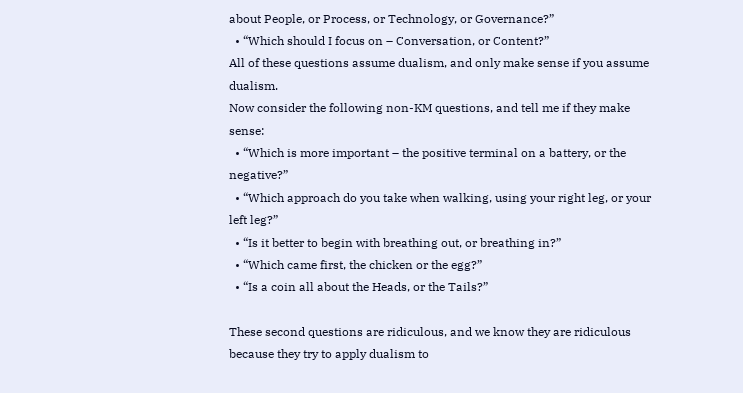about People, or Process, or Technology, or Governance?”
  • “Which should I focus on – Conversation, or Content?”
All of these questions assume dualism, and only make sense if you assume dualism.
Now consider the following non-KM questions, and tell me if they make sense:
  • “Which is more important – the positive terminal on a battery, or the negative?”
  • “Which approach do you take when walking, using your right leg, or your left leg?”
  • “Is it better to begin with breathing out, or breathing in?”
  • “Which came first, the chicken or the egg?”
  • “Is a coin all about the Heads, or the Tails?”

These second questions are ridiculous, and we know they are ridiculous because they try to apply dualism to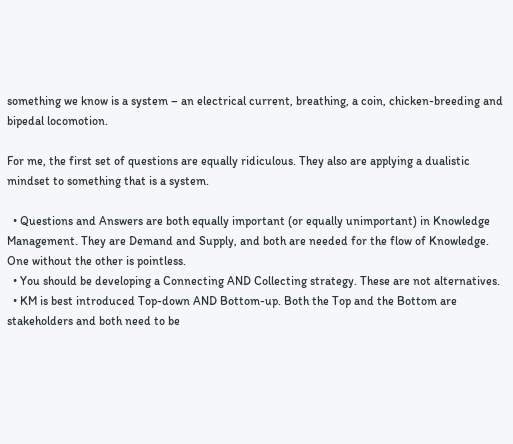something we know is a system – an electrical current, breathing, a coin, chicken-breeding and bipedal locomotion.

For me, the first set of questions are equally ridiculous. They also are applying a dualistic mindset to something that is a system.

  • Questions and Answers are both equally important (or equally unimportant) in Knowledge Management. They are Demand and Supply, and both are needed for the flow of Knowledge. One without the other is pointless.
  • You should be developing a Connecting AND Collecting strategy. These are not alternatives.
  • KM is best introduced Top-down AND Bottom-up. Both the Top and the Bottom are stakeholders and both need to be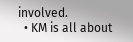involved.
  • KM is all about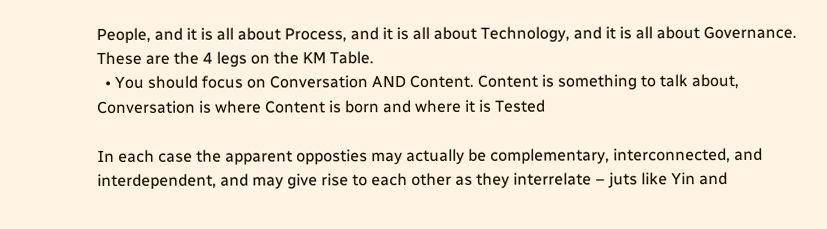People, and it is all about Process, and it is all about Technology, and it is all about Governance. These are the 4 legs on the KM Table.
  • You should focus on Conversation AND Content. Content is something to talk about, Conversation is where Content is born and where it is Tested

In each case the apparent opposties may actually be complementary, interconnected, and interdependent, and may give rise to each other as they interrelate – juts like Yin and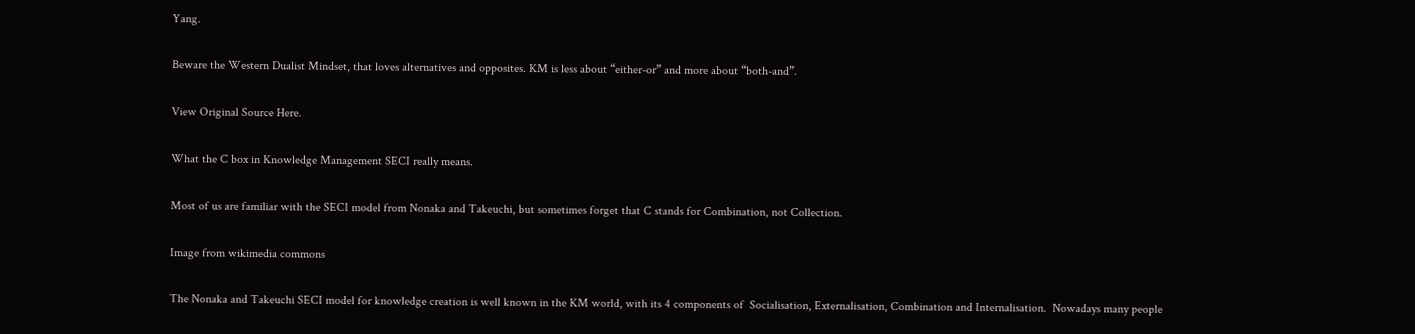Yang.

Beware the Western Dualist Mindset, that loves alternatives and opposites. KM is less about “either-or” and more about “both-and”.

View Original Source Here.

What the C box in Knowledge Management SECI really means.

Most of us are familiar with the SECI model from Nonaka and Takeuchi, but sometimes forget that C stands for Combination, not Collection.

Image from wikimedia commons

The Nonaka and Takeuchi SECI model for knowledge creation is well known in the KM world, with its 4 components of  Socialisation, Externalisation, Combination and Internalisation.  Nowadays many people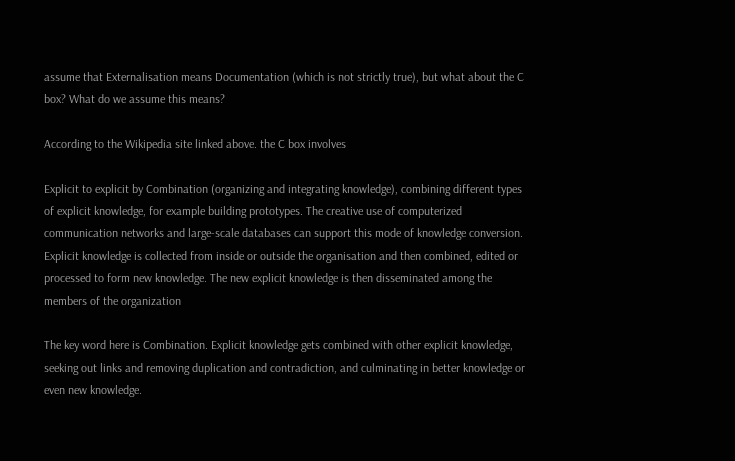assume that Externalisation means Documentation (which is not strictly true), but what about the C box? What do we assume this means?

According to the Wikipedia site linked above. the C box involves

Explicit to explicit by Combination (organizing and integrating knowledge), combining different types of explicit knowledge, for example building prototypes. The creative use of computerized communication networks and large-scale databases can support this mode of knowledge conversion. Explicit knowledge is collected from inside or outside the organisation and then combined, edited or processed to form new knowledge. The new explicit knowledge is then disseminated among the members of the organization

The key word here is Combination. Explicit knowledge gets combined with other explicit knowledge, seeking out links and removing duplication and contradiction, and culminating in better knowledge or even new knowledge.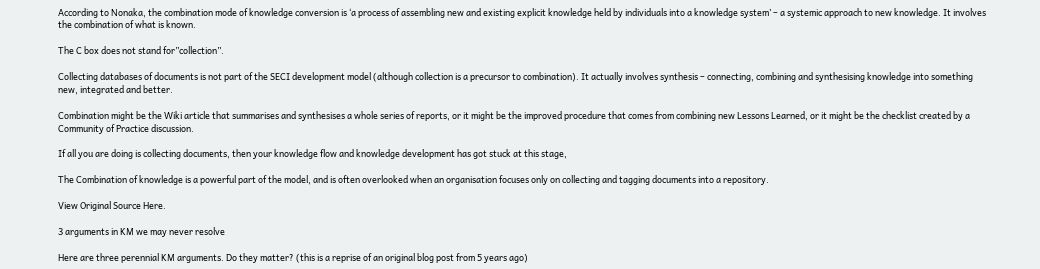According to Nonaka, the combination mode of knowledge conversion is ‘a process of assembling new and existing explicit knowledge held by individuals into a knowledge system’ – a systemic approach to new knowledge. It involves the combination of what is known.

The C box does not stand for”collection”.

Collecting databases of documents is not part of the SECI development model (although collection is a precursor to combination). It actually involves synthesis – connecting, combining and synthesising knowledge into something new, integrated and better.

Combination might be the Wiki article that summarises and synthesises a whole series of reports, or it might be the improved procedure that comes from combining new Lessons Learned, or it might be the checklist created by a Community of Practice discussion.

If all you are doing is collecting documents, then your knowledge flow and knowledge development has got stuck at this stage,

The Combination of knowledge is a powerful part of the model, and is often overlooked when an organisation focuses only on collecting and tagging documents into a repository.

View Original Source Here.

3 arguments in KM we may never resolve

Here are three perennial KM arguments. Do they matter? (this is a reprise of an original blog post from 5 years ago)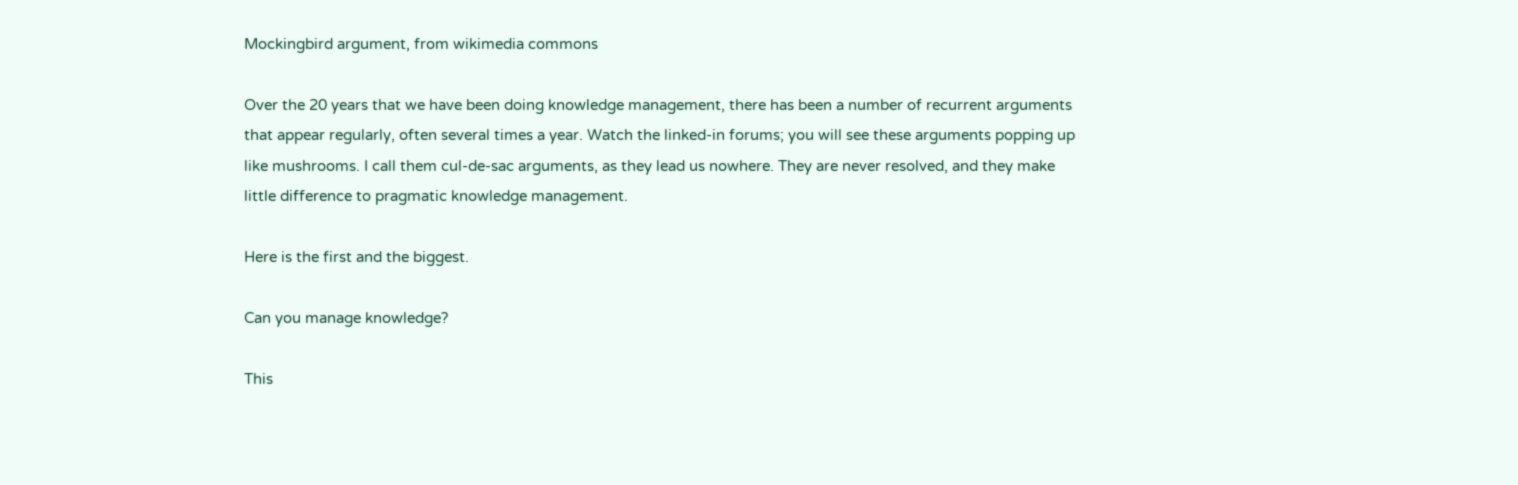Mockingbird argument, from wikimedia commons

Over the 20 years that we have been doing knowledge management, there has been a number of recurrent arguments that appear regularly, often several times a year. Watch the linked-in forums; you will see these arguments popping up like mushrooms. I call them cul-de-sac arguments, as they lead us nowhere. They are never resolved, and they make little difference to pragmatic knowledge management.

Here is the first and the biggest.

Can you manage knowledge?

This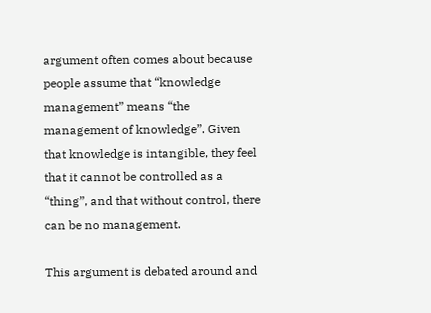argument often comes about because people assume that “knowledge management” means “the management of knowledge”. Given that knowledge is intangible, they feel that it cannot be controlled as a “thing”, and that without control, there can be no management.

This argument is debated around and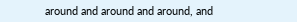around and around and around, and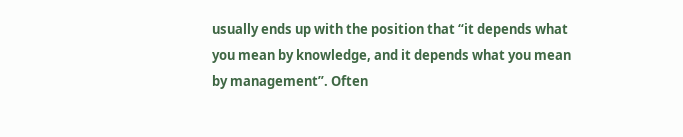usually ends up with the position that “it depends what you mean by knowledge, and it depends what you mean by management”. Often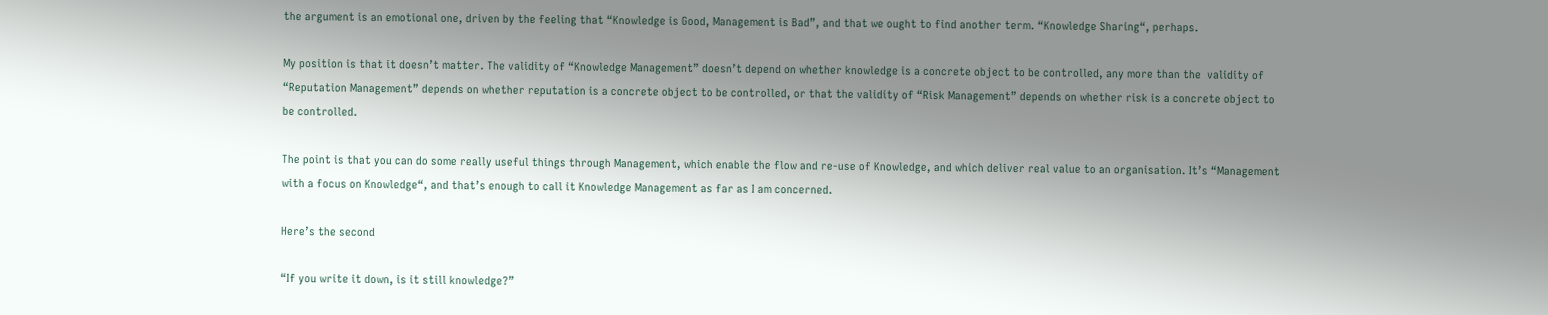the argument is an emotional one, driven by the feeling that “Knowledge is Good, Management is Bad”, and that we ought to find another term. “Knowledge Sharing“, perhaps.

My position is that it doesn’t matter. The validity of “Knowledge Management” doesn’t depend on whether knowledge is a concrete object to be controlled, any more than the  validity of “Reputation Management” depends on whether reputation is a concrete object to be controlled, or that the validity of “Risk Management” depends on whether risk is a concrete object to be controlled.

The point is that you can do some really useful things through Management, which enable the flow and re-use of Knowledge, and which deliver real value to an organisation. It’s “Management with a focus on Knowledge“, and that’s enough to call it Knowledge Management as far as I am concerned.

Here’s the second

“If you write it down, is it still knowledge?”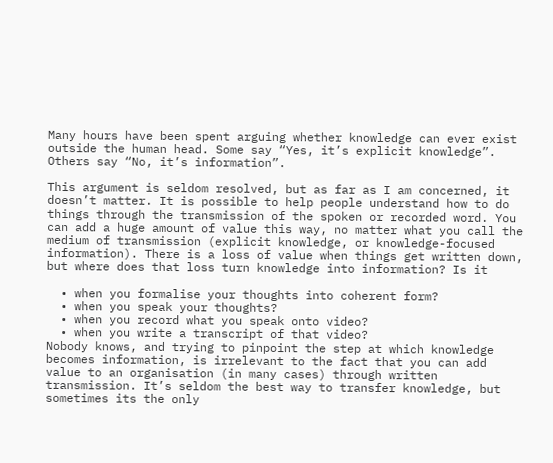Many hours have been spent arguing whether knowledge can ever exist outside the human head. Some say “Yes, it’s explicit knowledge”. Others say “No, it’s information”.

This argument is seldom resolved, but as far as I am concerned, it doesn’t matter. It is possible to help people understand how to do things through the transmission of the spoken or recorded word. You can add a huge amount of value this way, no matter what you call the medium of transmission (explicit knowledge, or knowledge-focused information). There is a loss of value when things get written down, but where does that loss turn knowledge into information? Is it

  • when you formalise your thoughts into coherent form?
  • when you speak your thoughts?
  • when you record what you speak onto video?
  • when you write a transcript of that video?
Nobody knows, and trying to pinpoint the step at which knowledge becomes information, is irrelevant to the fact that you can add value to an organisation (in many cases) through written transmission. It’s seldom the best way to transfer knowledge, but sometimes its the only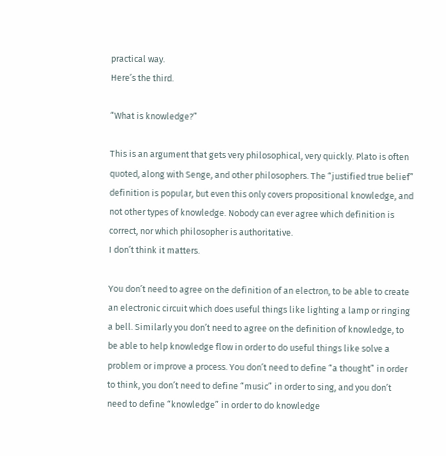practical way.
Here’s the third.

“What is knowledge?”

This is an argument that gets very philosophical, very quickly. Plato is often quoted, along with Senge, and other philosophers. The “justified true belief” definition is popular, but even this only covers propositional knowledge, and not other types of knowledge. Nobody can ever agree which definition is correct, nor which philosopher is authoritative.
I don’t think it matters.

You don’t need to agree on the definition of an electron, to be able to create an electronic circuit which does useful things like lighting a lamp or ringing a bell. Similarly you don’t need to agree on the definition of knowledge, to be able to help knowledge flow in order to do useful things like solve a problem or improve a process. You don’t need to define “a thought” in order to think, you don’t need to define “music” in order to sing, and you don’t need to define “knowledge” in order to do knowledge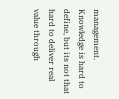management. Knowledge is hard to define, but its not that hard to deliver real value through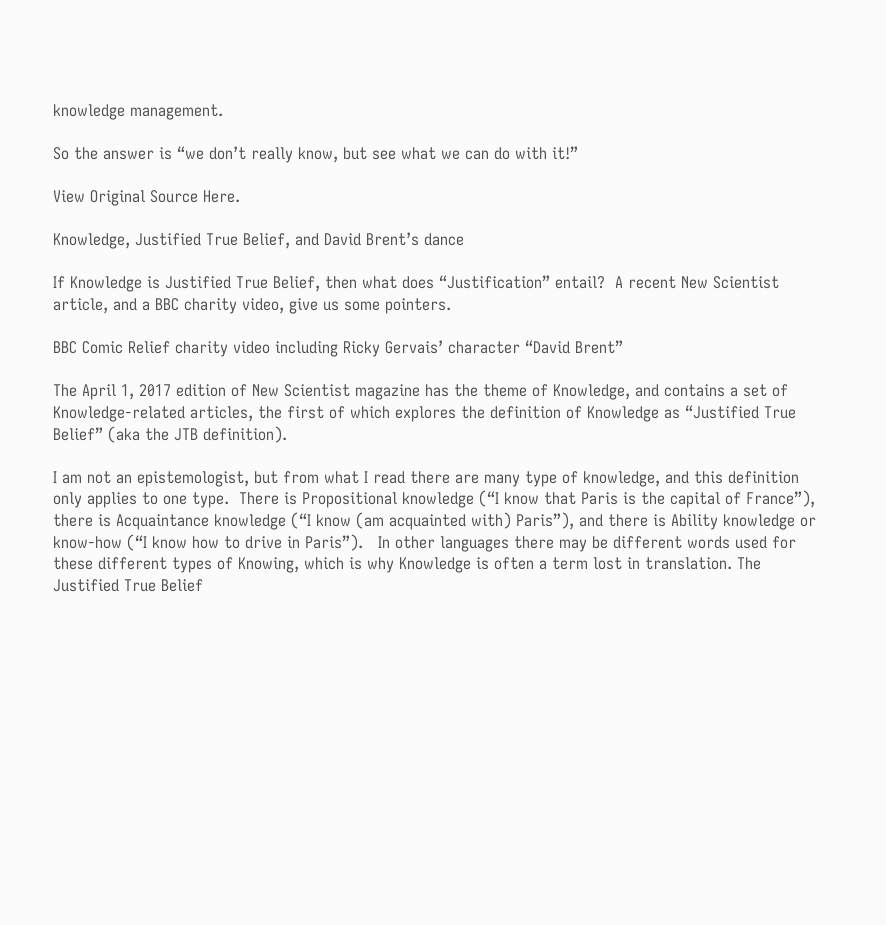knowledge management.

So the answer is “we don’t really know, but see what we can do with it!”

View Original Source Here.

Knowledge, Justified True Belief, and David Brent’s dance

If Knowledge is Justified True Belief, then what does “Justification” entail?  A recent New Scientist article, and a BBC charity video, give us some pointers.

BBC Comic Relief charity video including Ricky Gervais’ character “David Brent”

The April 1, 2017 edition of New Scientist magazine has the theme of Knowledge, and contains a set of Knowledge-related articles, the first of which explores the definition of Knowledge as “Justified True Belief” (aka the JTB definition).

I am not an epistemologist, but from what I read there are many type of knowledge, and this definition only applies to one type.  There is Propositional knowledge (“I know that Paris is the capital of France”), there is Acquaintance knowledge (“I know (am acquainted with) Paris”), and there is Ability knowledge or know-how (“I know how to drive in Paris”).   In other languages there may be different words used for these different types of Knowing, which is why Knowledge is often a term lost in translation. The Justified True Belief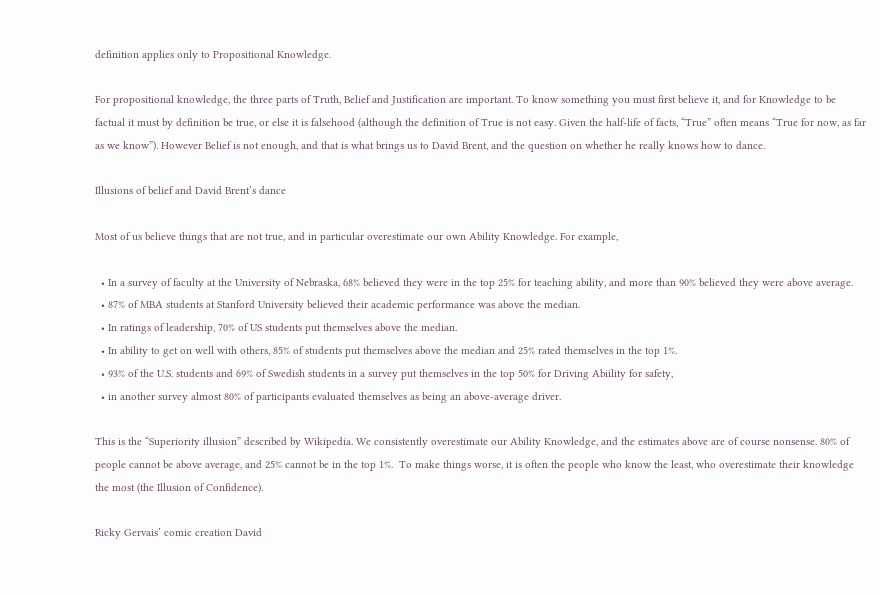definition applies only to Propositional Knowledge.

For propositional knowledge, the three parts of Truth, Belief and Justification are important. To know something you must first believe it, and for Knowledge to be factual it must by definition be true, or else it is falsehood (although the definition of True is not easy. Given the half-life of facts, “True” often means “True for now, as far as we know”). However Belief is not enough, and that is what brings us to David Brent, and the question on whether he really knows how to dance.

Illusions of belief and David Brent’s dance

Most of us believe things that are not true, and in particular overestimate our own Ability Knowledge. For example,

  • In a survey of faculty at the University of Nebraska, 68% believed they were in the top 25% for teaching ability, and more than 90% believed they were above average.
  • 87% of MBA students at Stanford University believed their academic performance was above the median.
  • In ratings of leadership, 70% of US students put themselves above the median.
  • In ability to get on well with others, 85% of students put themselves above the median and 25% rated themselves in the top 1%.
  • 93% of the U.S. students and 69% of Swedish students in a survey put themselves in the top 50% for Driving Abiility for safety,
  • in another survey almost 80% of participants evaluated themselves as being an above-average driver.

This is the “Superiority illusion” described by Wikipedia. We consistently overestimate our Ability Knowledge, and the estimates above are of course nonsense. 80% of people cannot be above average, and 25% cannot be in the top 1%.  To make things worse, it is often the people who know the least, who overestimate their knowledge the most (the Illusion of Confidence).

Ricky Gervais’ comic creation David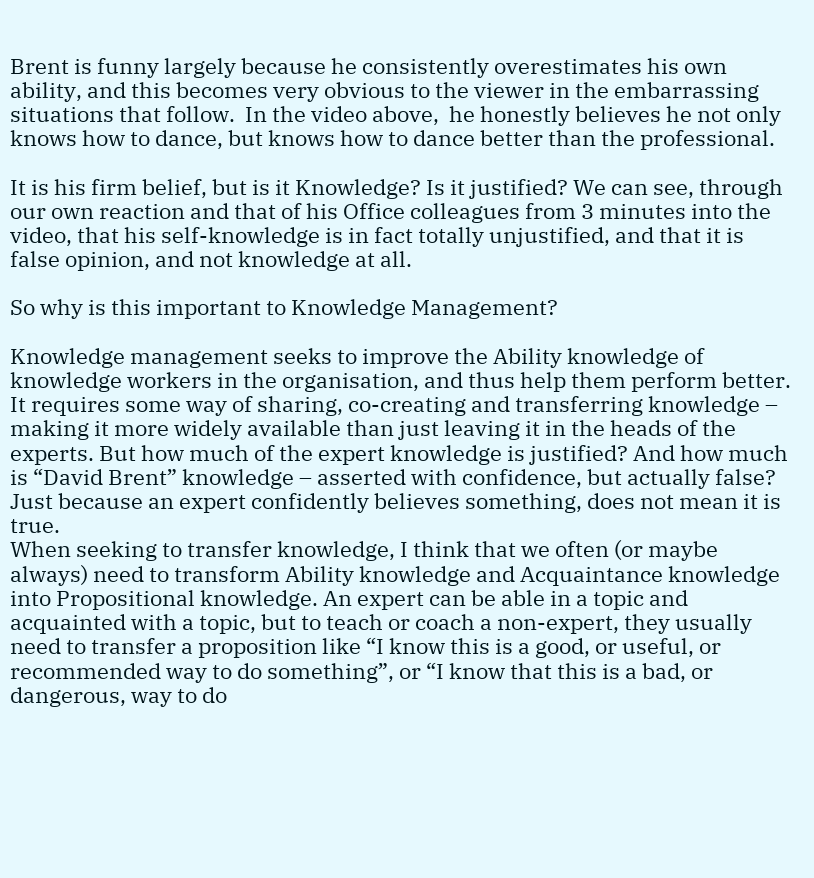Brent is funny largely because he consistently overestimates his own ability, and this becomes very obvious to the viewer in the embarrassing situations that follow.  In the video above,  he honestly believes he not only knows how to dance, but knows how to dance better than the professional.

It is his firm belief, but is it Knowledge? Is it justified? We can see, through our own reaction and that of his Office colleagues from 3 minutes into the video, that his self-knowledge is in fact totally unjustified, and that it is false opinion, and not knowledge at all.

So why is this important to Knowledge Management?

Knowledge management seeks to improve the Ability knowledge of knowledge workers in the organisation, and thus help them perform better. It requires some way of sharing, co-creating and transferring knowledge – making it more widely available than just leaving it in the heads of the experts. But how much of the expert knowledge is justified? And how much is “David Brent” knowledge – asserted with confidence, but actually false?  Just because an expert confidently believes something, does not mean it is true.
When seeking to transfer knowledge, I think that we often (or maybe always) need to transform Ability knowledge and Acquaintance knowledge into Propositional knowledge. An expert can be able in a topic and acquainted with a topic, but to teach or coach a non-expert, they usually need to transfer a proposition like “I know this is a good, or useful, or recommended way to do something”, or “I know that this is a bad, or dangerous, way to do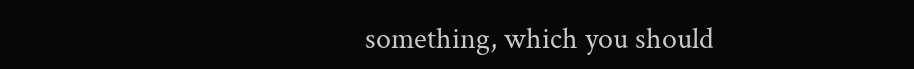something, which you should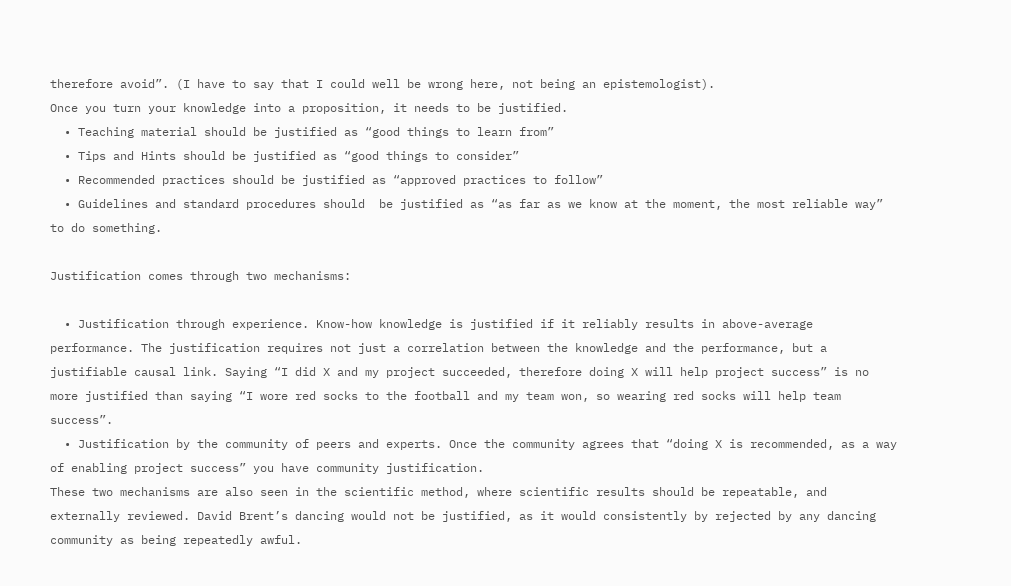therefore avoid”. (I have to say that I could well be wrong here, not being an epistemologist).
Once you turn your knowledge into a proposition, it needs to be justified.
  • Teaching material should be justified as “good things to learn from”
  • Tips and Hints should be justified as “good things to consider”
  • Recommended practices should be justified as “approved practices to follow”
  • Guidelines and standard procedures should  be justified as “as far as we know at the moment, the most reliable way” to do something.

Justification comes through two mechanisms:

  • Justification through experience. Know-how knowledge is justified if it reliably results in above-average performance. The justification requires not just a correlation between the knowledge and the performance, but a justifiable causal link. Saying “I did X and my project succeeded, therefore doing X will help project success” is no more justified than saying “I wore red socks to the football and my team won, so wearing red socks will help team success”.
  • Justification by the community of peers and experts. Once the community agrees that “doing X is recommended, as a way of enabling project success” you have community justification.
These two mechanisms are also seen in the scientific method, where scientific results should be repeatable, and externally reviewed. David Brent’s dancing would not be justified, as it would consistently by rejected by any dancing community as being repeatedly awful.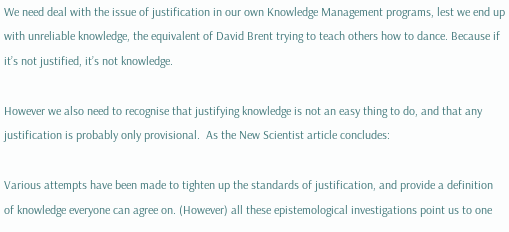We need deal with the issue of justification in our own Knowledge Management programs, lest we end up with unreliable knowledge, the equivalent of David Brent trying to teach others how to dance. Because if it’s not justified, it’s not knowledge.

However we also need to recognise that justifying knowledge is not an easy thing to do, and that any justification is probably only provisional.  As the New Scientist article concludes:

Various attempts have been made to tighten up the standards of justification, and provide a definition of knowledge everyone can agree on. (However) all these epistemological investigations point us to one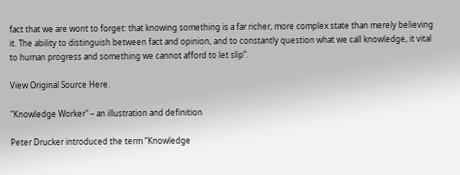fact that we are wont to forget: that knowing something is a far richer, more complex state than merely believing it. The ability to distinguish between fact and opinion, and to constantly question what we call knowledge, it vital to human progress and something we cannot afford to let slip”.

View Original Source Here.

"Knowledge Worker" – an illustration and definition

Peter Drucker introduced the term “Knowledge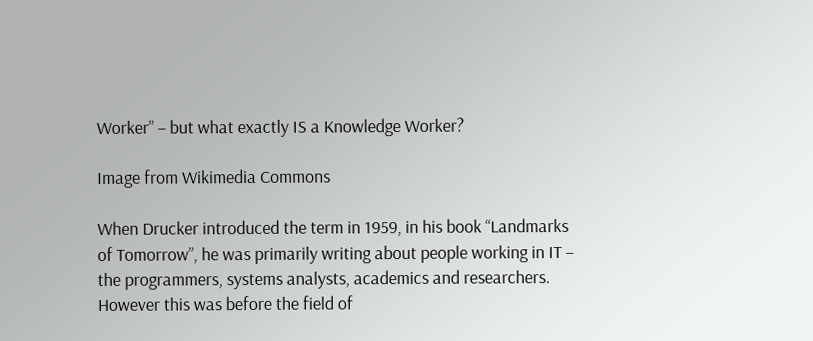Worker” – but what exactly IS a Knowledge Worker?

Image from Wikimedia Commons

When Drucker introduced the term in 1959, in his book “Landmarks of Tomorrow”, he was primarily writing about people working in IT – the programmers, systems analysts, academics and researchers.  However this was before the field of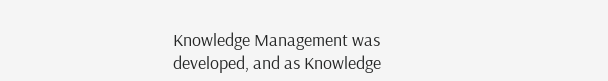Knowledge Management was developed, and as Knowledge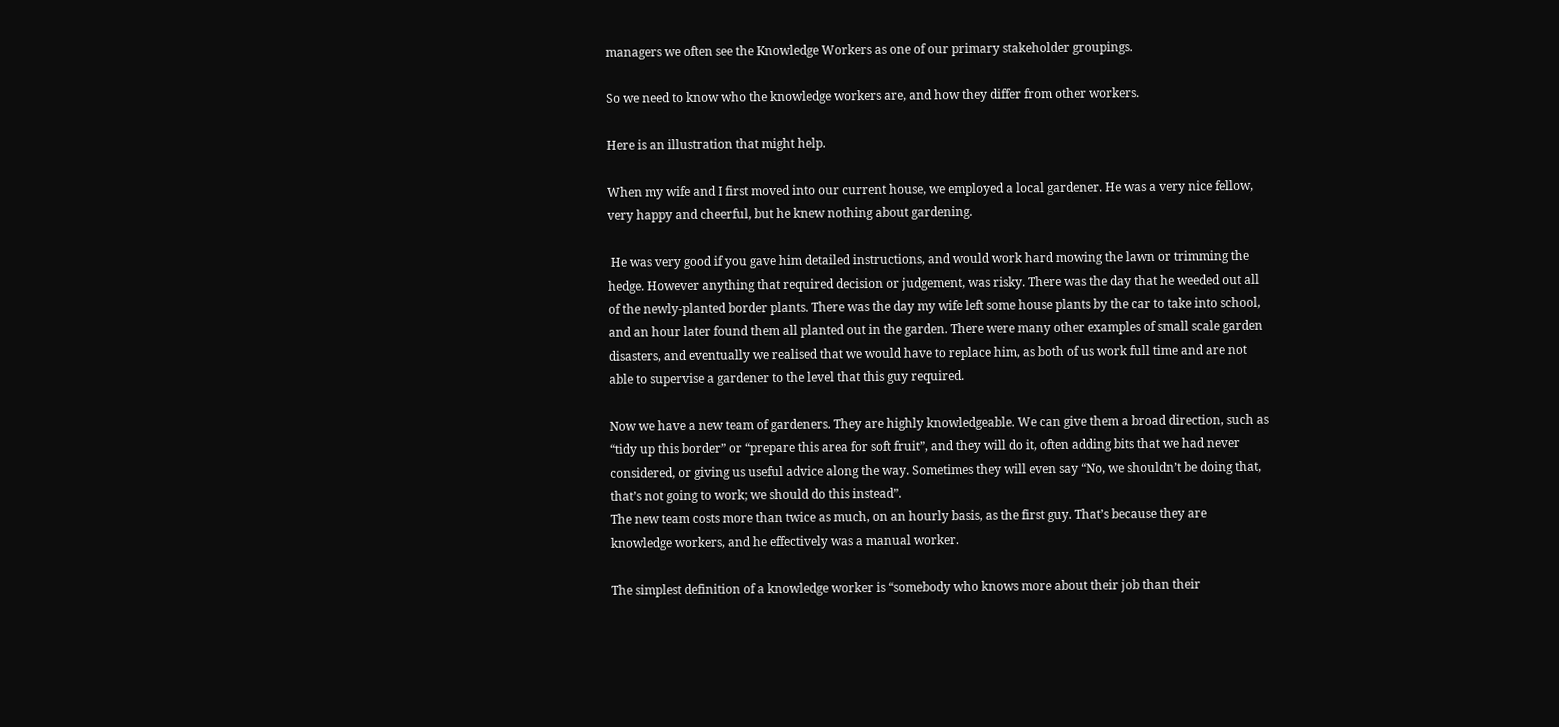managers we often see the Knowledge Workers as one of our primary stakeholder groupings.

So we need to know who the knowledge workers are, and how they differ from other workers.

Here is an illustration that might help.

When my wife and I first moved into our current house, we employed a local gardener. He was a very nice fellow, very happy and cheerful, but he knew nothing about gardening.

 He was very good if you gave him detailed instructions, and would work hard mowing the lawn or trimming the hedge. However anything that required decision or judgement, was risky. There was the day that he weeded out all of the newly-planted border plants. There was the day my wife left some house plants by the car to take into school, and an hour later found them all planted out in the garden. There were many other examples of small scale garden disasters, and eventually we realised that we would have to replace him, as both of us work full time and are not able to supervise a gardener to the level that this guy required.

Now we have a new team of gardeners. They are highly knowledgeable. We can give them a broad direction, such as “tidy up this border” or “prepare this area for soft fruit”, and they will do it, often adding bits that we had never considered, or giving us useful advice along the way. Sometimes they will even say “No, we shouldn’t be doing that, that’s not going to work; we should do this instead”.
The new team costs more than twice as much, on an hourly basis, as the first guy. That’s because they are knowledge workers, and he effectively was a manual worker.

The simplest definition of a knowledge worker is “somebody who knows more about their job than their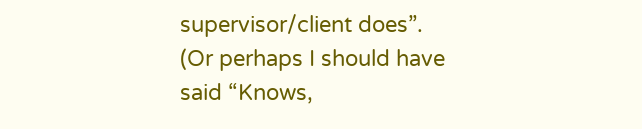supervisor/client does”. (Or perhaps I should have said “Knows,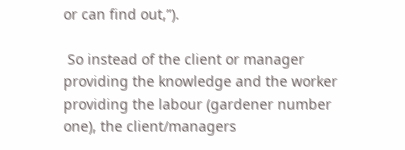or can find out,”).

 So instead of the client or manager providing the knowledge and the worker providing the labour (gardener number one), the client/managers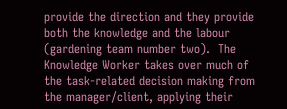provide the direction and they provide both the knowledge and the labour (gardening team number two).  The Knowledge Worker takes over much of the task-related decision making from the manager/client, applying their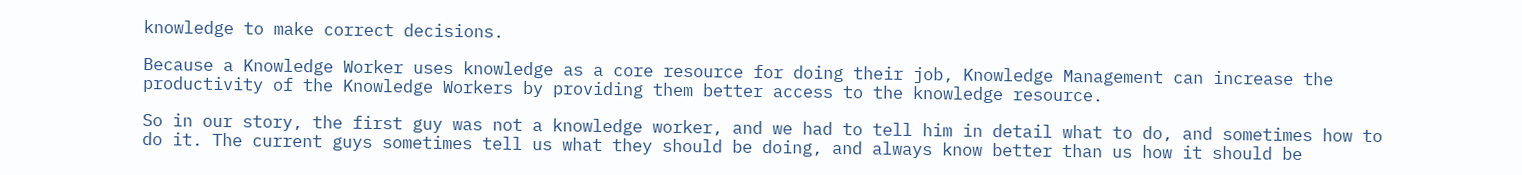knowledge to make correct decisions.

Because a Knowledge Worker uses knowledge as a core resource for doing their job, Knowledge Management can increase the productivity of the Knowledge Workers by providing them better access to the knowledge resource.

So in our story, the first guy was not a knowledge worker, and we had to tell him in detail what to do, and sometimes how to do it. The current guys sometimes tell us what they should be doing, and always know better than us how it should be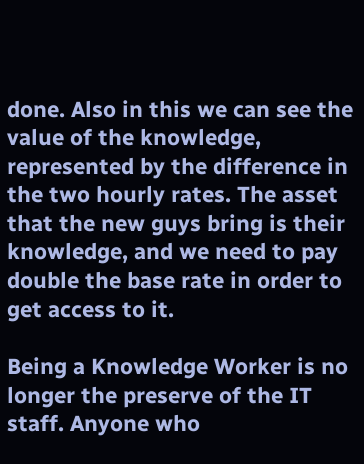done. Also in this we can see the value of the knowledge, represented by the difference in the two hourly rates. The asset that the new guys bring is their knowledge, and we need to pay double the base rate in order to get access to it.

Being a Knowledge Worker is no longer the preserve of the IT staff. Anyone who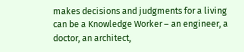makes decisions and judgments for a living can be a Knowledge Worker – an engineer, a doctor, an architect,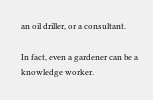an oil driller, or a consultant.

In fact, even a gardener can be a knowledge worker.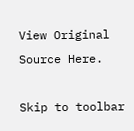View Original Source Here.

Skip to toolbar